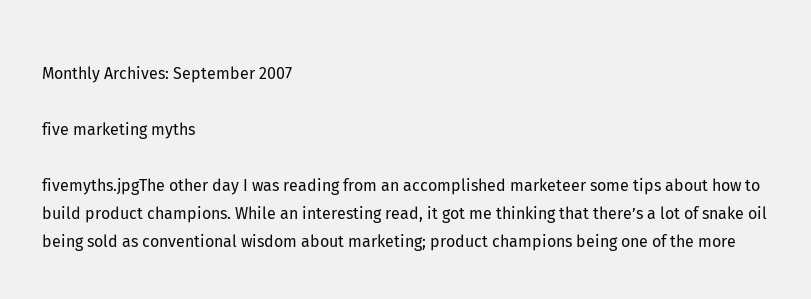Monthly Archives: September 2007

five marketing myths

fivemyths.jpgThe other day I was reading from an accomplished marketeer some tips about how to build product champions. While an interesting read, it got me thinking that there’s a lot of snake oil being sold as conventional wisdom about marketing; product champions being one of the more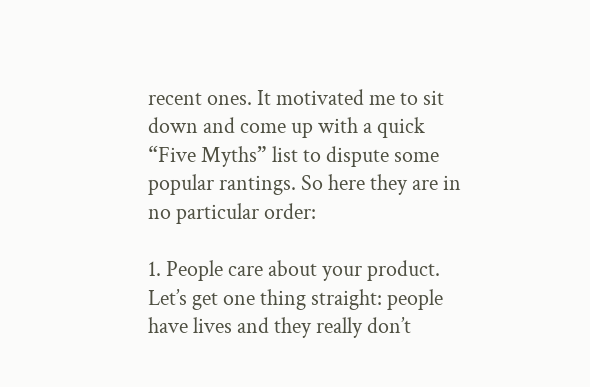recent ones. It motivated me to sit down and come up with a quick “Five Myths” list to dispute some popular rantings. So here they are in no particular order:

1. People care about your product. Let’s get one thing straight: people have lives and they really don’t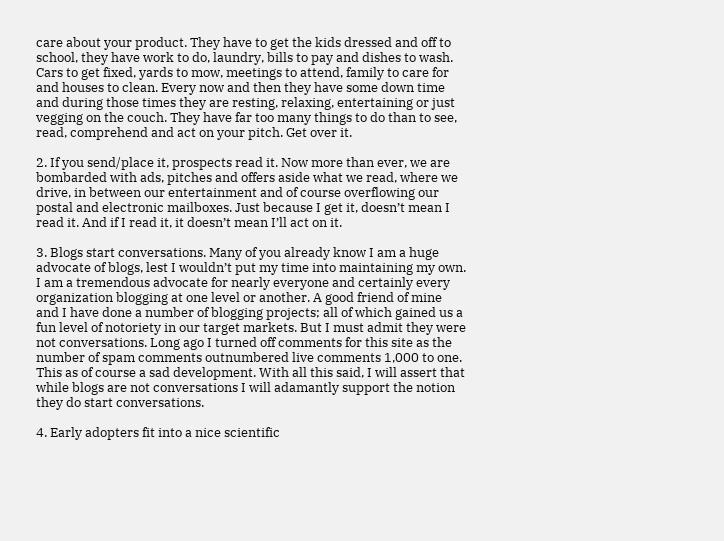care about your product. They have to get the kids dressed and off to school, they have work to do, laundry, bills to pay and dishes to wash. Cars to get fixed, yards to mow, meetings to attend, family to care for and houses to clean. Every now and then they have some down time and during those times they are resting, relaxing, entertaining or just vegging on the couch. They have far too many things to do than to see, read, comprehend and act on your pitch. Get over it.

2. If you send/place it, prospects read it. Now more than ever, we are bombarded with ads, pitches and offers aside what we read, where we drive, in between our entertainment and of course overflowing our postal and electronic mailboxes. Just because I get it, doesn’t mean I read it. And if I read it, it doesn’t mean I’ll act on it.

3. Blogs start conversations. Many of you already know I am a huge advocate of blogs, lest I wouldn’t put my time into maintaining my own. I am a tremendous advocate for nearly everyone and certainly every organization blogging at one level or another. A good friend of mine and I have done a number of blogging projects; all of which gained us a fun level of notoriety in our target markets. But I must admit they were not conversations. Long ago I turned off comments for this site as the number of spam comments outnumbered live comments 1,000 to one. This as of course a sad development. With all this said, I will assert that while blogs are not conversations I will adamantly support the notion they do start conversations.

4. Early adopters fit into a nice scientific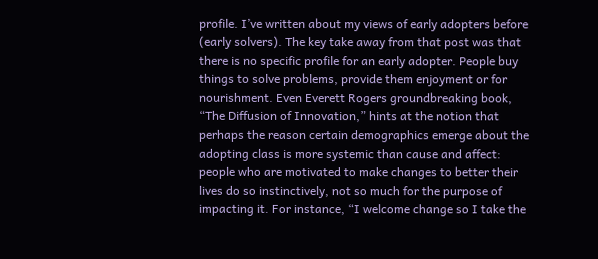profile. I’ve written about my views of early adopters before (early solvers). The key take away from that post was that there is no specific profile for an early adopter. People buy things to solve problems, provide them enjoyment or for nourishment. Even Everett Rogers groundbreaking book, “The Diffusion of Innovation,” hints at the notion that perhaps the reason certain demographics emerge about the adopting class is more systemic than cause and affect: people who are motivated to make changes to better their lives do so instinctively, not so much for the purpose of impacting it. For instance, “I welcome change so I take the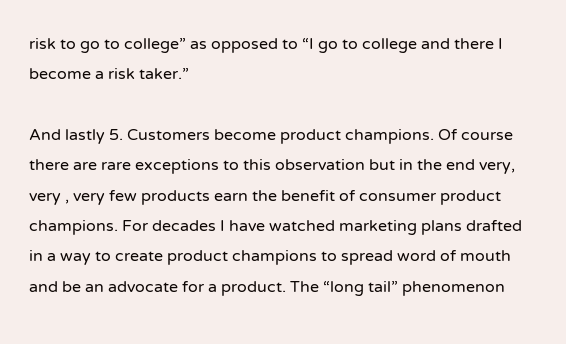risk to go to college” as opposed to “I go to college and there I become a risk taker.”

And lastly 5. Customers become product champions. Of course there are rare exceptions to this observation but in the end very, very , very few products earn the benefit of consumer product champions. For decades I have watched marketing plans drafted in a way to create product champions to spread word of mouth and be an advocate for a product. The “long tail” phenomenon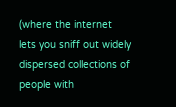(where the internet lets you sniff out widely dispersed collections of people with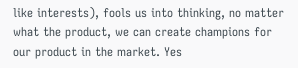like interests), fools us into thinking, no matter what the product, we can create champions for our product in the market. Yes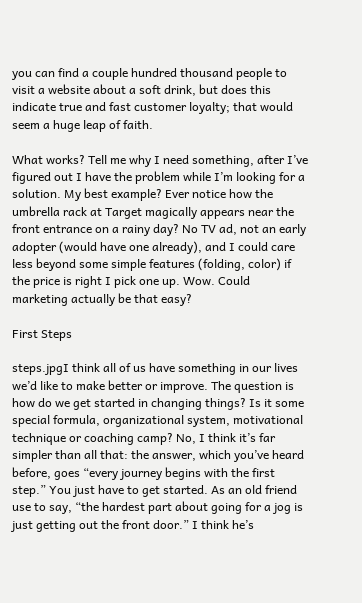you can find a couple hundred thousand people to visit a website about a soft drink, but does this indicate true and fast customer loyalty; that would seem a huge leap of faith.

What works? Tell me why I need something, after I’ve figured out I have the problem while I’m looking for a solution. My best example? Ever notice how the umbrella rack at Target magically appears near the front entrance on a rainy day? No TV ad, not an early adopter (would have one already), and I could care less beyond some simple features (folding, color) if the price is right I pick one up. Wow. Could marketing actually be that easy?

First Steps

steps.jpgI think all of us have something in our lives we’d like to make better or improve. The question is how do we get started in changing things? Is it some special formula, organizational system, motivational technique or coaching camp? No, I think it’s far simpler than all that: the answer, which you’ve heard before, goes “every journey begins with the first step.” You just have to get started. As an old friend use to say, “the hardest part about going for a jog is just getting out the front door.” I think he’s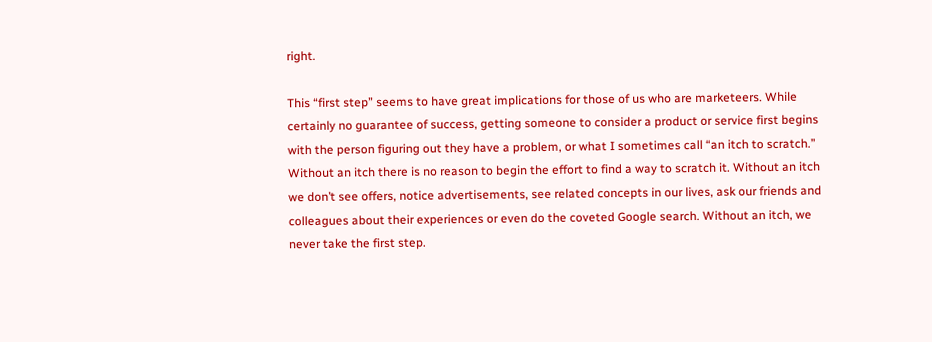right.

This “first step” seems to have great implications for those of us who are marketeers. While certainly no guarantee of success, getting someone to consider a product or service first begins with the person figuring out they have a problem, or what I sometimes call “an itch to scratch.” Without an itch there is no reason to begin the effort to find a way to scratch it. Without an itch we don’t see offers, notice advertisements, see related concepts in our lives, ask our friends and colleagues about their experiences or even do the coveted Google search. Without an itch, we never take the first step.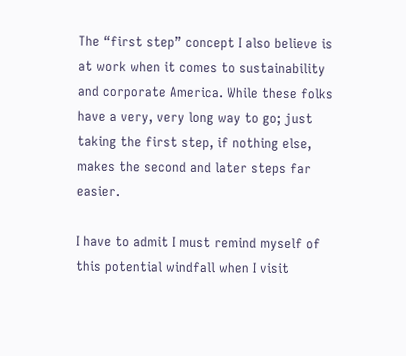The “first step” concept I also believe is at work when it comes to sustainability and corporate America. While these folks have a very, very long way to go; just taking the first step, if nothing else, makes the second and later steps far easier.

I have to admit I must remind myself of this potential windfall when I visit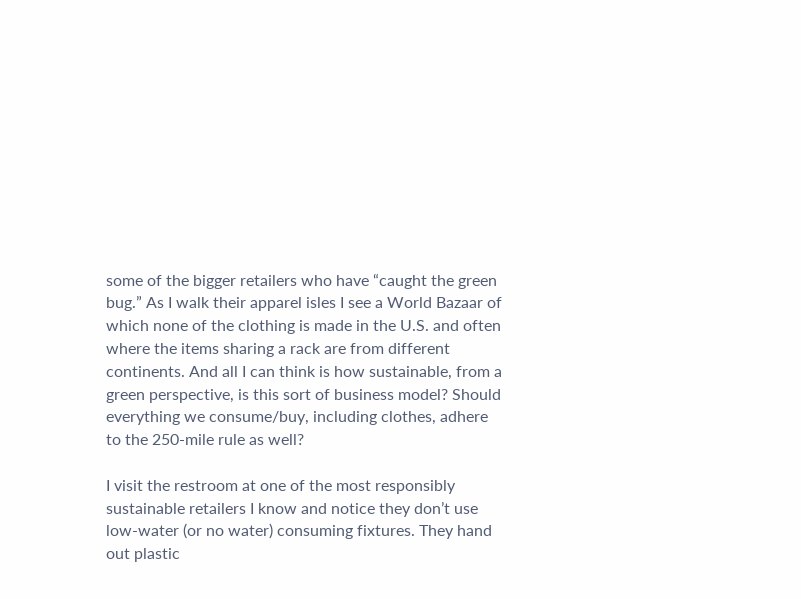some of the bigger retailers who have “caught the green bug.” As I walk their apparel isles I see a World Bazaar of which none of the clothing is made in the U.S. and often where the items sharing a rack are from different continents. And all I can think is how sustainable, from a green perspective, is this sort of business model? Should everything we consume/buy, including clothes, adhere to the 250-mile rule as well?

I visit the restroom at one of the most responsibly sustainable retailers I know and notice they don’t use low-water (or no water) consuming fixtures. They hand out plastic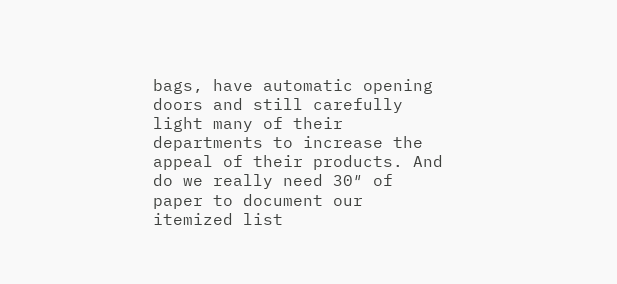bags, have automatic opening doors and still carefully light many of their departments to increase the appeal of their products. And do we really need 30″ of paper to document our itemized list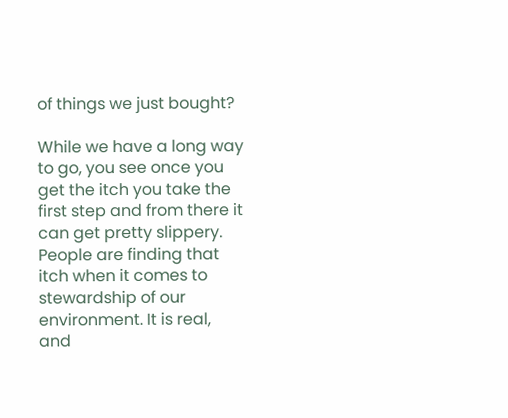of things we just bought?

While we have a long way to go, you see once you get the itch you take the first step and from there it can get pretty slippery. People are finding that itch when it comes to stewardship of our environment. It is real, and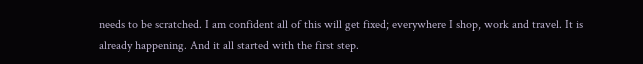needs to be scratched. I am confident all of this will get fixed; everywhere I shop, work and travel. It is already happening. And it all started with the first step.